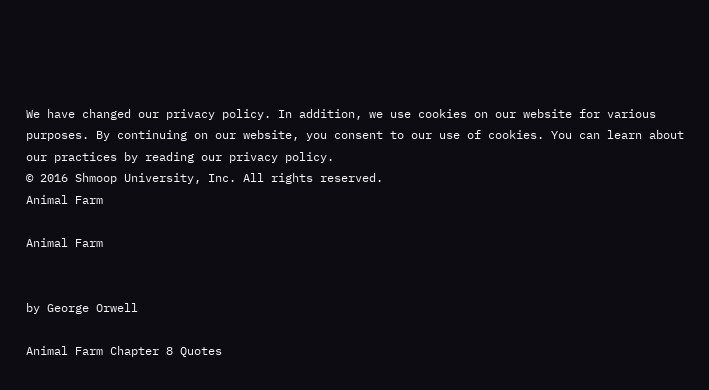We have changed our privacy policy. In addition, we use cookies on our website for various purposes. By continuing on our website, you consent to our use of cookies. You can learn about our practices by reading our privacy policy.
© 2016 Shmoop University, Inc. All rights reserved.
Animal Farm

Animal Farm


by George Orwell

Animal Farm Chapter 8 Quotes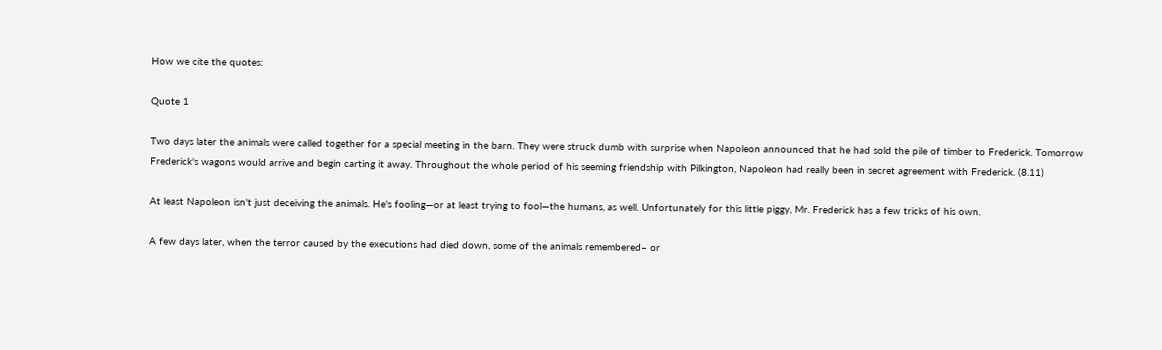How we cite the quotes:

Quote 1

Two days later the animals were called together for a special meeting in the barn. They were struck dumb with surprise when Napoleon announced that he had sold the pile of timber to Frederick. Tomorrow Frederick's wagons would arrive and begin carting it away. Throughout the whole period of his seeming friendship with Pilkington, Napoleon had really been in secret agreement with Frederick. (8.11)

At least Napoleon isn't just deceiving the animals. He's fooling—or at least trying to fool—the humans, as well. Unfortunately for this little piggy, Mr. Frederick has a few tricks of his own.

A few days later, when the terror caused by the executions had died down, some of the animals remembered– or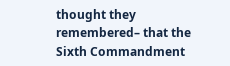thought they remembered– that the Sixth Commandment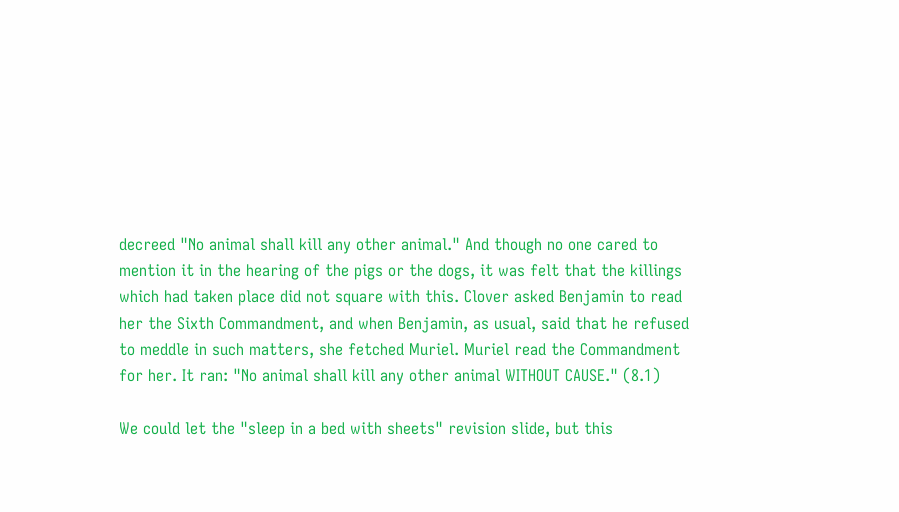decreed "No animal shall kill any other animal." And though no one cared to mention it in the hearing of the pigs or the dogs, it was felt that the killings which had taken place did not square with this. Clover asked Benjamin to read her the Sixth Commandment, and when Benjamin, as usual, said that he refused to meddle in such matters, she fetched Muriel. Muriel read the Commandment for her. It ran: "No animal shall kill any other animal WITHOUT CAUSE." (8.1)

We could let the "sleep in a bed with sheets" revision slide, but this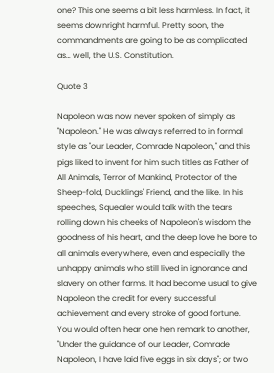one? This one seems a bit less harmless. In fact, it seems downright harmful. Pretty soon, the commandments are going to be as complicated as… well, the U.S. Constitution.

Quote 3

Napoleon was now never spoken of simply as "Napoleon." He was always referred to in formal style as "our Leader, Comrade Napoleon," and this pigs liked to invent for him such titles as Father of All Animals, Terror of Mankind, Protector of the Sheep-fold, Ducklings' Friend, and the like. In his speeches, Squealer would talk with the tears rolling down his cheeks of Napoleon's wisdom the goodness of his heart, and the deep love he bore to all animals everywhere, even and especially the unhappy animals who still lived in ignorance and slavery on other farms. It had become usual to give Napoleon the credit for every successful achievement and every stroke of good fortune. You would often hear one hen remark to another, "Under the guidance of our Leader, Comrade Napoleon, I have laid five eggs in six days"; or two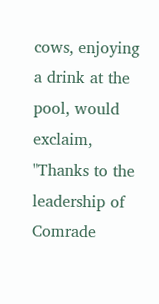cows, enjoying a drink at the pool, would exclaim, "Thanks to the leadership of Comrade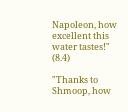Napoleon, how excellent this water tastes!" (8.4)

"Thanks to Shmoop, how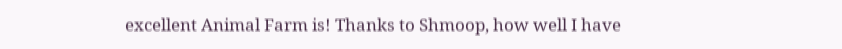excellent Animal Farm is! Thanks to Shmoop, how well I have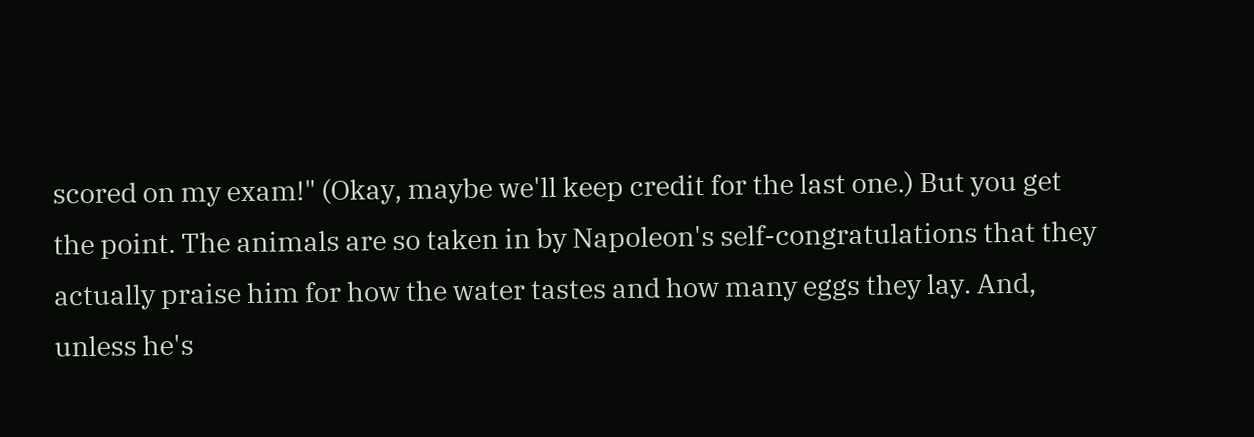scored on my exam!" (Okay, maybe we'll keep credit for the last one.) But you get the point. The animals are so taken in by Napoleon's self-congratulations that they actually praise him for how the water tastes and how many eggs they lay. And, unless he's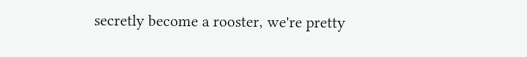secretly become a rooster, we're pretty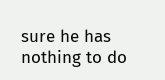sure he has nothing to do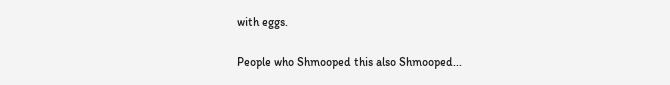with eggs.

People who Shmooped this also Shmooped...